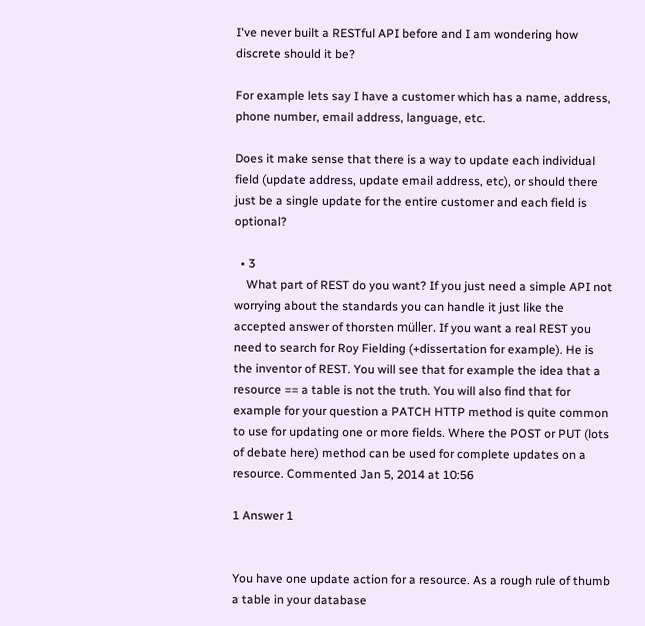I've never built a RESTful API before and I am wondering how discrete should it be?

For example lets say I have a customer which has a name, address, phone number, email address, language, etc.

Does it make sense that there is a way to update each individual field (update address, update email address, etc), or should there just be a single update for the entire customer and each field is optional?

  • 3
    What part of REST do you want? If you just need a simple API not worrying about the standards you can handle it just like the accepted answer of thorsten müller. If you want a real REST you need to search for Roy Fielding (+dissertation for example). He is the inventor of REST. You will see that for example the idea that a resource == a table is not the truth. You will also find that for example for your question a PATCH HTTP method is quite common to use for updating one or more fields. Where the POST or PUT (lots of debate here) method can be used for complete updates on a resource. Commented Jan 5, 2014 at 10:56

1 Answer 1


You have one update action for a resource. As a rough rule of thumb a table in your database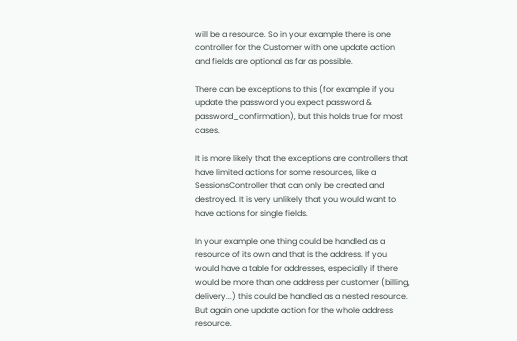will be a resource. So in your example there is one controller for the Customer with one update action and fields are optional as far as possible.

There can be exceptions to this (for example if you update the password you expect password & password_confirmation), but this holds true for most cases.

It is more likely that the exceptions are controllers that have limited actions for some resources, like a SessionsController that can only be created and destroyed. It is very unlikely that you would want to have actions for single fields.

In your example one thing could be handled as a resource of its own and that is the address. If you would have a table for addresses, especially if there would be more than one address per customer (billing, delivery...) this could be handled as a nested resource. But again one update action for the whole address resource.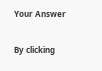Your Answer

By clicking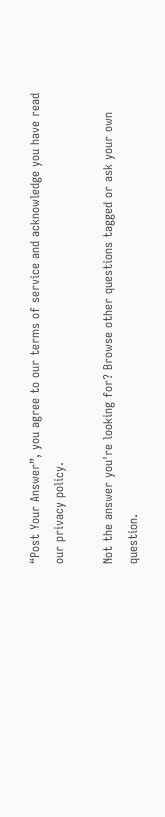“Post Your Answer”, you agree to our terms of service and acknowledge you have read our privacy policy.

Not the answer you're looking for? Browse other questions tagged or ask your own question.